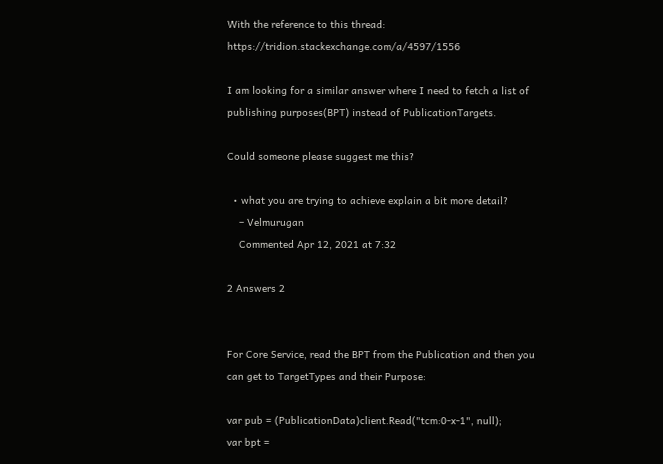With the reference to this thread: https://tridion.stackexchange.com/a/4597/1556

I am looking for a similar answer where I need to fetch a list of publishing purposes(BPT) instead of PublicationTargets.

Could someone please suggest me this?

  • what you are trying to achieve explain a bit more detail?
    – Velmurugan
    Commented Apr 12, 2021 at 7:32

2 Answers 2


For Core Service, read the BPT from the Publication and then you can get to TargetTypes and their Purpose:

var pub = (PublicationData)client.Read("tcm:0-x-1", null);
var bpt =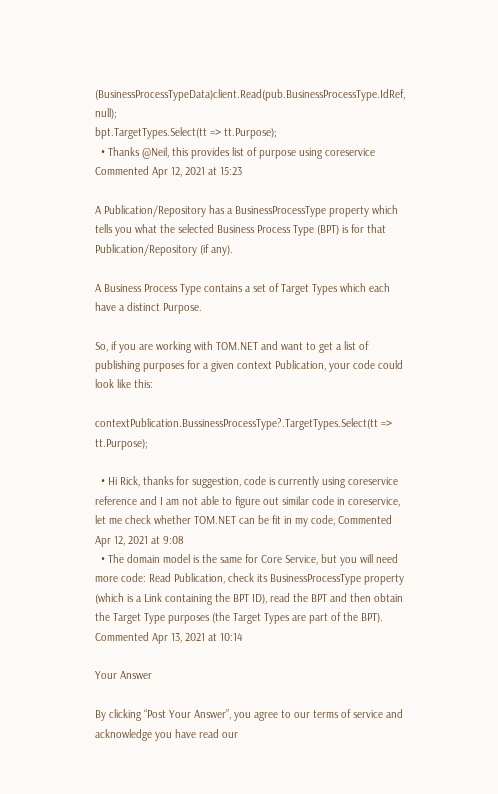(BusinessProcessTypeData)client.Read(pub.BusinessProcessType.IdRef, null);
bpt.TargetTypes.Select(tt => tt.Purpose);
  • Thanks @Neil, this provides list of purpose using coreservice Commented Apr 12, 2021 at 15:23

A Publication/Repository has a BusinessProcessType property which tells you what the selected Business Process Type (BPT) is for that Publication/Repository (if any).

A Business Process Type contains a set of Target Types which each have a distinct Purpose.

So, if you are working with TOM.NET and want to get a list of publishing purposes for a given context Publication, your code could look like this:

contextPublication.BussinessProcessType?.TargetTypes.Select(tt => tt.Purpose);

  • Hi Rick, thanks for suggestion, code is currently using coreservice reference and I am not able to figure out similar code in coreservice, let me check whether TOM.NET can be fit in my code, Commented Apr 12, 2021 at 9:08
  • The domain model is the same for Core Service, but you will need more code: Read Publication, check its BusinessProcessType property (which is a Link containing the BPT ID), read the BPT and then obtain the Target Type purposes (the Target Types are part of the BPT). Commented Apr 13, 2021 at 10:14

Your Answer

By clicking “Post Your Answer”, you agree to our terms of service and acknowledge you have read our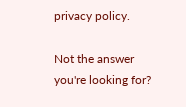privacy policy.

Not the answer you're looking for?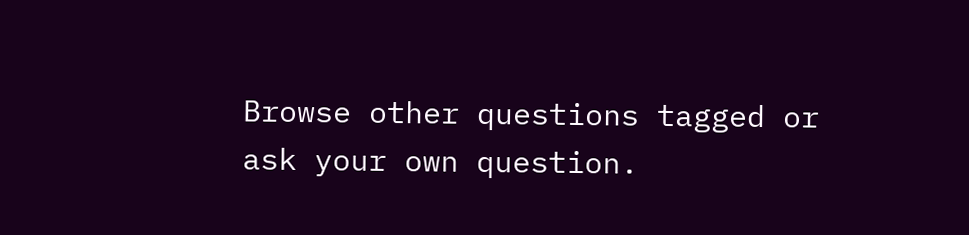Browse other questions tagged or ask your own question.